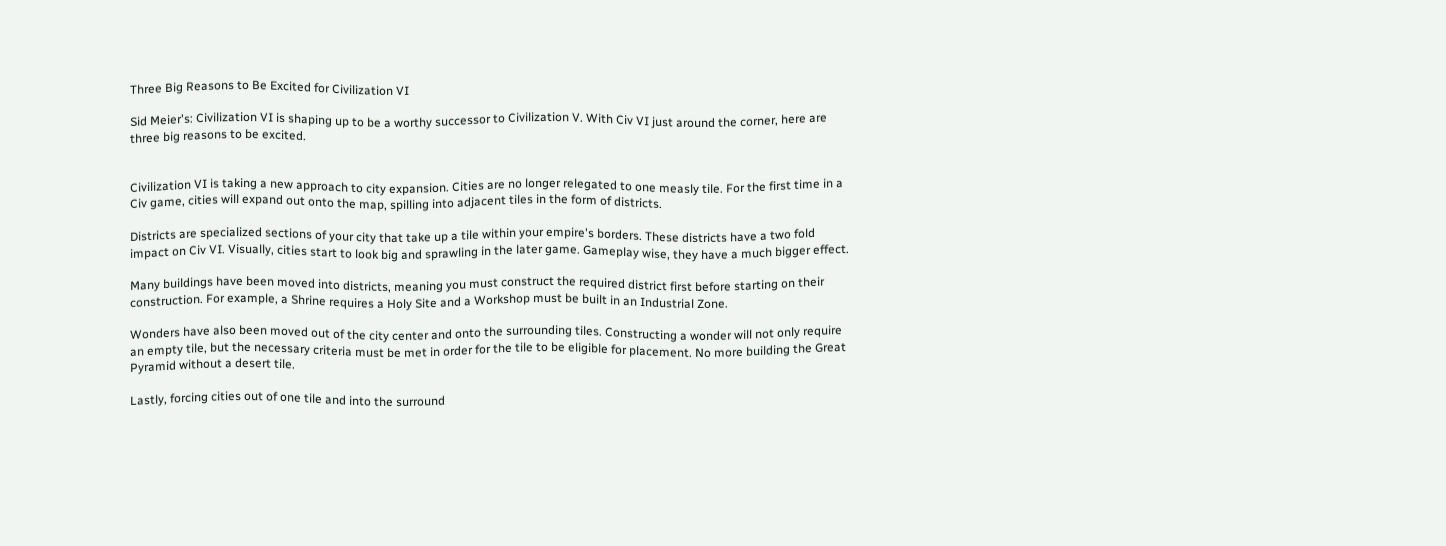Three Big Reasons to Be Excited for Civilization VI

Sid Meier's: Civilization VI is shaping up to be a worthy successor to Civilization V. With Civ VI just around the corner, here are three big reasons to be excited.


Civilization VI is taking a new approach to city expansion. Cities are no longer relegated to one measly tile. For the first time in a Civ game, cities will expand out onto the map, spilling into adjacent tiles in the form of districts.

Districts are specialized sections of your city that take up a tile within your empire's borders. These districts have a two fold impact on Civ VI. Visually, cities start to look big and sprawling in the later game. Gameplay wise, they have a much bigger effect.

Many buildings have been moved into districts, meaning you must construct the required district first before starting on their construction. For example, a Shrine requires a Holy Site and a Workshop must be built in an Industrial Zone.

Wonders have also been moved out of the city center and onto the surrounding tiles. Constructing a wonder will not only require an empty tile, but the necessary criteria must be met in order for the tile to be eligible for placement. No more building the Great Pyramid without a desert tile.

Lastly, forcing cities out of one tile and into the surround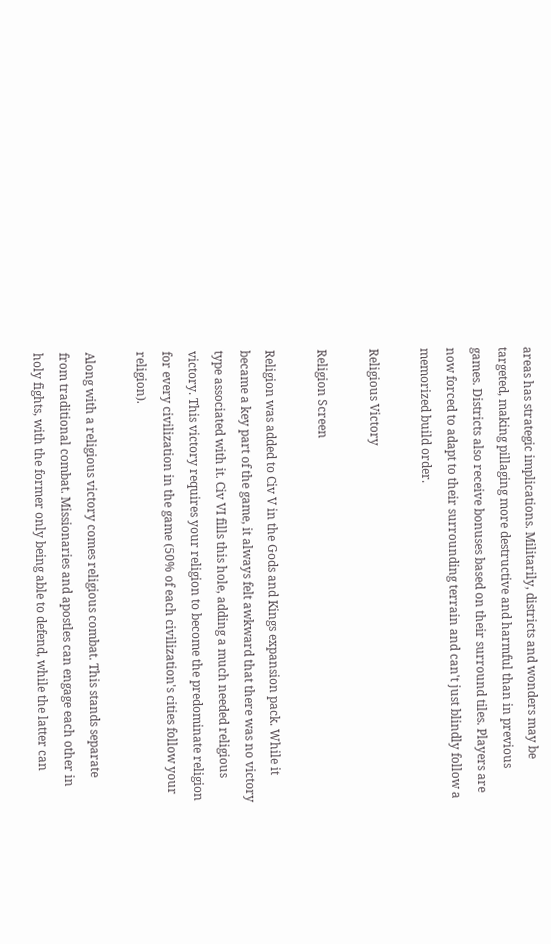areas has strategic implications. Militarily, districts and wonders may be targeted, making pillaging more destructive and harmful than in previous games. Districts also receive bonuses based on their surround tiles. Players are now forced to adapt to their surrounding terrain and can't just blindly follow a memorized build order.

Religious Victory

Religion Screen

Religion was added to Civ V in the Gods and Kings expansion pack. While it became a key part of the game, it always felt awkward that there was no victory type associated with it. Civ VI fills this hole, adding a much needed religious victory. This victory requires your religion to become the predominate religion for every civilization in the game (50% of each civilization's cities follow your religion).

Along with a religious victory comes religious combat. This stands separate from traditional combat. Missionaries and apostles can engage each other in holy fights, with the former only being able to defend, while the latter can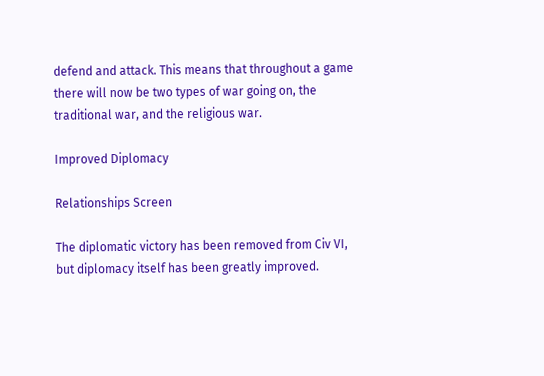defend and attack. This means that throughout a game there will now be two types of war going on, the traditional war, and the religious war.

Improved Diplomacy

Relationships Screen

The diplomatic victory has been removed from Civ VI, but diplomacy itself has been greatly improved.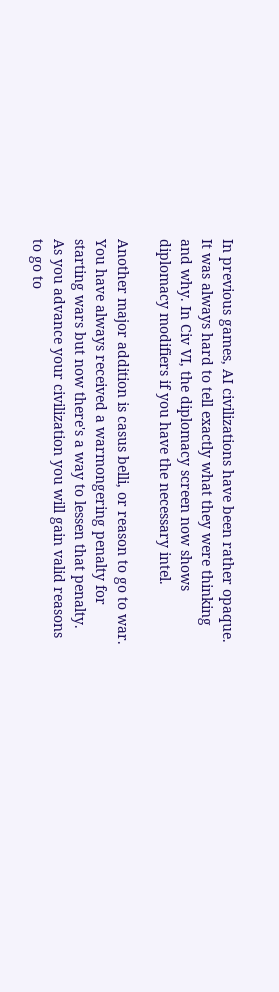In previous games, AI civilizations have been rather opaque. It was always hard to tell exactly what they were thinking and why. In Civ VI, the diplomacy screen now shows diplomacy modifiers if you have the necessary intel.

Another major addition is casus belli, or reason to go to war. You have always received a warmongering penalty for starting wars but now there's a way to lessen that penalty. As you advance your civilization you will gain valid reasons to go to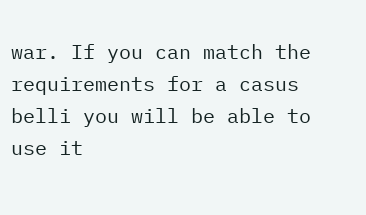war. If you can match the requirements for a casus belli you will be able to use it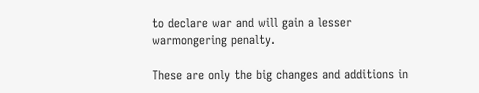to declare war and will gain a lesser warmongering penalty.

These are only the big changes and additions in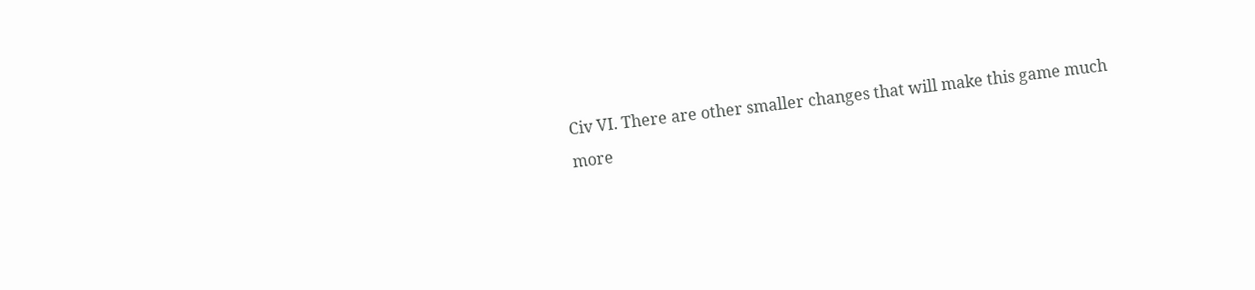Civ VI. There are other smaller changes that will make this game much more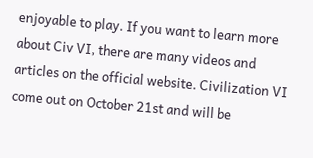enjoyable to play. If you want to learn more about Civ VI, there are many videos and articles on the official website. Civilization VI come out on October 21st and will be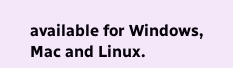available for Windows, Mac and Linux.